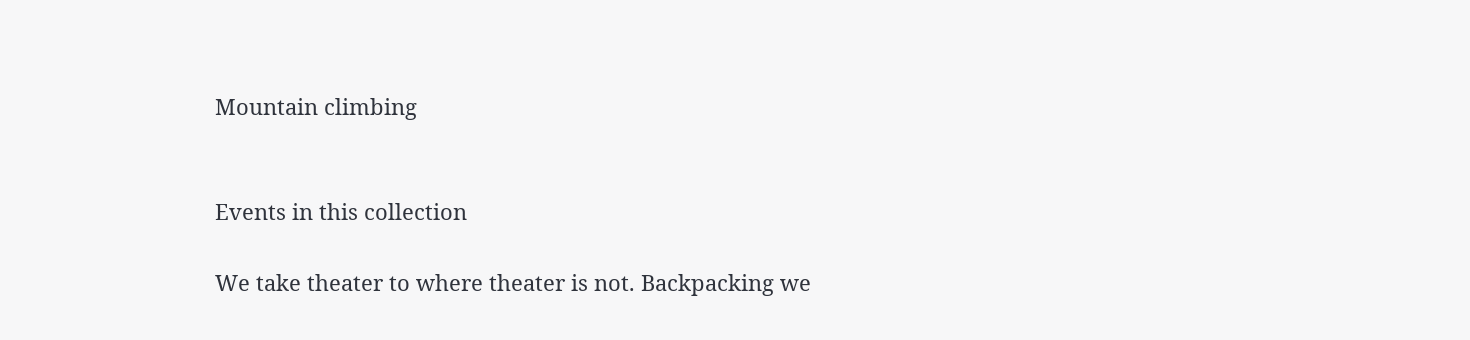Mountain climbing


Events in this collection

We take theater to where theater is not. Backpacking we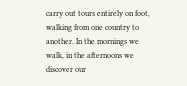carry out tours entirely on foot, walking from one country to another. In the mornings we walk, in the afternoons we discover our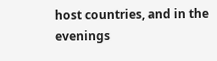host countries, and in the evenings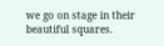we go on stage in their beautiful squares.